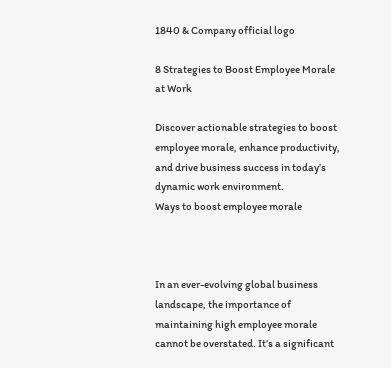1840 & Company official logo

8 Strategies to Boost Employee Morale at Work

Discover actionable strategies to boost employee morale, enhance productivity, and drive business success in today’s dynamic work environment.
Ways to boost employee morale



In an ever-evolving global business landscape, the importance of maintaining high employee morale cannot be overstated. It’s a significant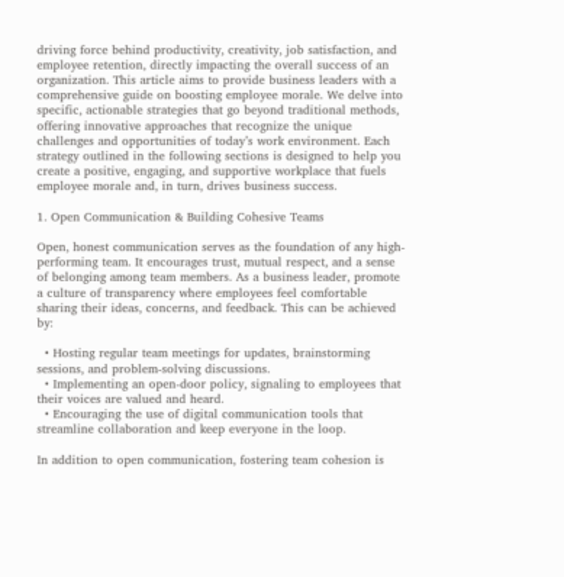driving force behind productivity, creativity, job satisfaction, and employee retention, directly impacting the overall success of an organization. This article aims to provide business leaders with a comprehensive guide on boosting employee morale. We delve into specific, actionable strategies that go beyond traditional methods, offering innovative approaches that recognize the unique challenges and opportunities of today’s work environment. Each strategy outlined in the following sections is designed to help you create a positive, engaging, and supportive workplace that fuels employee morale and, in turn, drives business success.

1. Open Communication & Building Cohesive Teams

Open, honest communication serves as the foundation of any high-performing team. It encourages trust, mutual respect, and a sense of belonging among team members. As a business leader, promote a culture of transparency where employees feel comfortable sharing their ideas, concerns, and feedback. This can be achieved by:

  • Hosting regular team meetings for updates, brainstorming sessions, and problem-solving discussions.
  • Implementing an open-door policy, signaling to employees that their voices are valued and heard.
  • Encouraging the use of digital communication tools that streamline collaboration and keep everyone in the loop.

In addition to open communication, fostering team cohesion is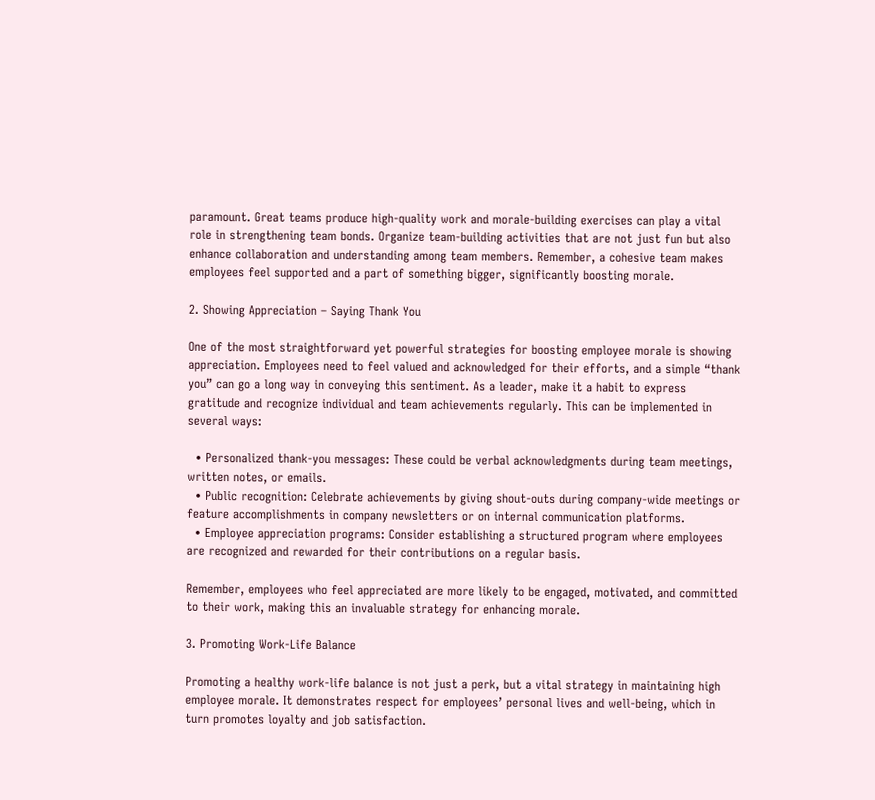paramount. Great teams produce high-quality work and morale-building exercises can play a vital role in strengthening team bonds. Organize team-building activities that are not just fun but also enhance collaboration and understanding among team members. Remember, a cohesive team makes employees feel supported and a part of something bigger, significantly boosting morale.

2. Showing Appreciation – Saying Thank You

One of the most straightforward yet powerful strategies for boosting employee morale is showing appreciation. Employees need to feel valued and acknowledged for their efforts, and a simple “thank you” can go a long way in conveying this sentiment. As a leader, make it a habit to express gratitude and recognize individual and team achievements regularly. This can be implemented in several ways:

  • Personalized thank-you messages: These could be verbal acknowledgments during team meetings, written notes, or emails.
  • Public recognition: Celebrate achievements by giving shout-outs during company-wide meetings or feature accomplishments in company newsletters or on internal communication platforms.
  • Employee appreciation programs: Consider establishing a structured program where employees are recognized and rewarded for their contributions on a regular basis.

Remember, employees who feel appreciated are more likely to be engaged, motivated, and committed to their work, making this an invaluable strategy for enhancing morale.

3. Promoting Work-Life Balance

Promoting a healthy work-life balance is not just a perk, but a vital strategy in maintaining high employee morale. It demonstrates respect for employees’ personal lives and well-being, which in turn promotes loyalty and job satisfaction.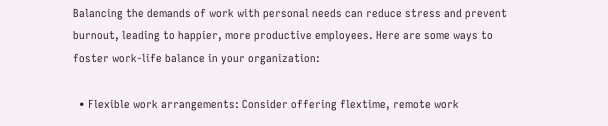Balancing the demands of work with personal needs can reduce stress and prevent burnout, leading to happier, more productive employees. Here are some ways to foster work-life balance in your organization:

  • Flexible work arrangements: Consider offering flextime, remote work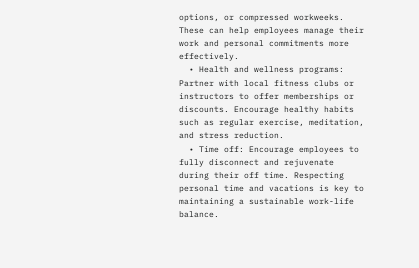options, or compressed workweeks. These can help employees manage their work and personal commitments more effectively.
  • Health and wellness programs: Partner with local fitness clubs or instructors to offer memberships or discounts. Encourage healthy habits such as regular exercise, meditation, and stress reduction.
  • Time off: Encourage employees to fully disconnect and rejuvenate during their off time. Respecting personal time and vacations is key to maintaining a sustainable work-life balance.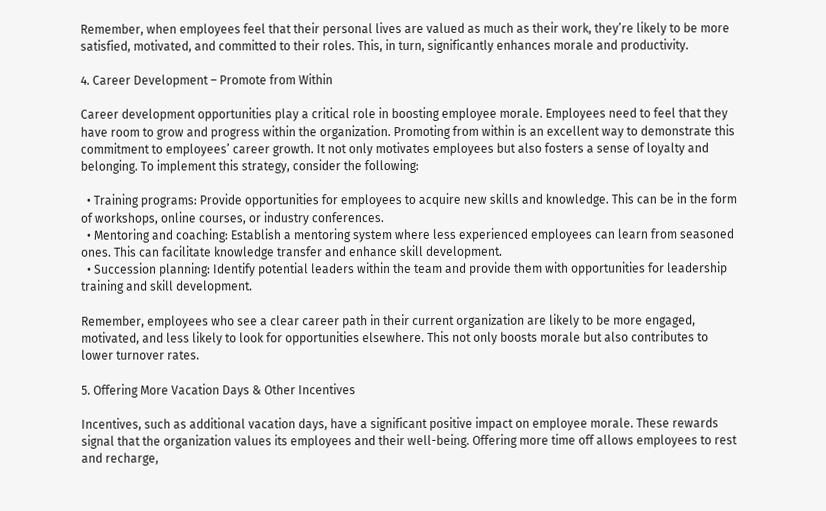Remember, when employees feel that their personal lives are valued as much as their work, they’re likely to be more satisfied, motivated, and committed to their roles. This, in turn, significantly enhances morale and productivity.

4. Career Development – Promote from Within

Career development opportunities play a critical role in boosting employee morale. Employees need to feel that they have room to grow and progress within the organization. Promoting from within is an excellent way to demonstrate this commitment to employees’ career growth. It not only motivates employees but also fosters a sense of loyalty and belonging. To implement this strategy, consider the following:

  • Training programs: Provide opportunities for employees to acquire new skills and knowledge. This can be in the form of workshops, online courses, or industry conferences.
  • Mentoring and coaching: Establish a mentoring system where less experienced employees can learn from seasoned ones. This can facilitate knowledge transfer and enhance skill development.
  • Succession planning: Identify potential leaders within the team and provide them with opportunities for leadership training and skill development.

Remember, employees who see a clear career path in their current organization are likely to be more engaged, motivated, and less likely to look for opportunities elsewhere. This not only boosts morale but also contributes to lower turnover rates.

5. Offering More Vacation Days & Other Incentives

Incentives, such as additional vacation days, have a significant positive impact on employee morale. These rewards signal that the organization values its employees and their well-being. Offering more time off allows employees to rest and recharge,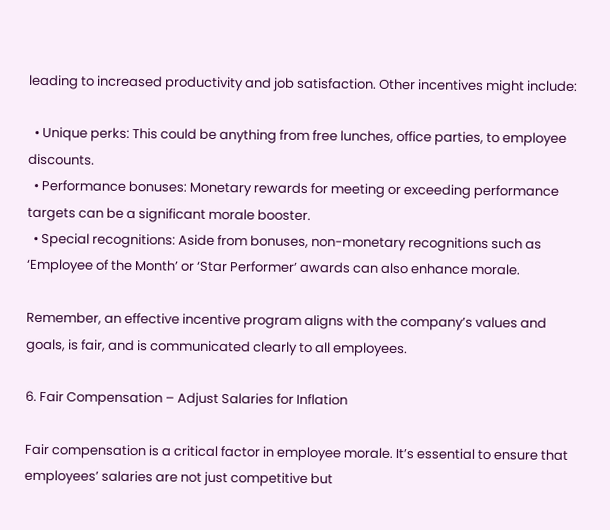leading to increased productivity and job satisfaction. Other incentives might include:

  • Unique perks: This could be anything from free lunches, office parties, to employee discounts.
  • Performance bonuses: Monetary rewards for meeting or exceeding performance targets can be a significant morale booster.
  • Special recognitions: Aside from bonuses, non-monetary recognitions such as ‘Employee of the Month’ or ‘Star Performer’ awards can also enhance morale.

Remember, an effective incentive program aligns with the company’s values and goals, is fair, and is communicated clearly to all employees.

6. Fair Compensation – Adjust Salaries for Inflation

Fair compensation is a critical factor in employee morale. It’s essential to ensure that employees’ salaries are not just competitive but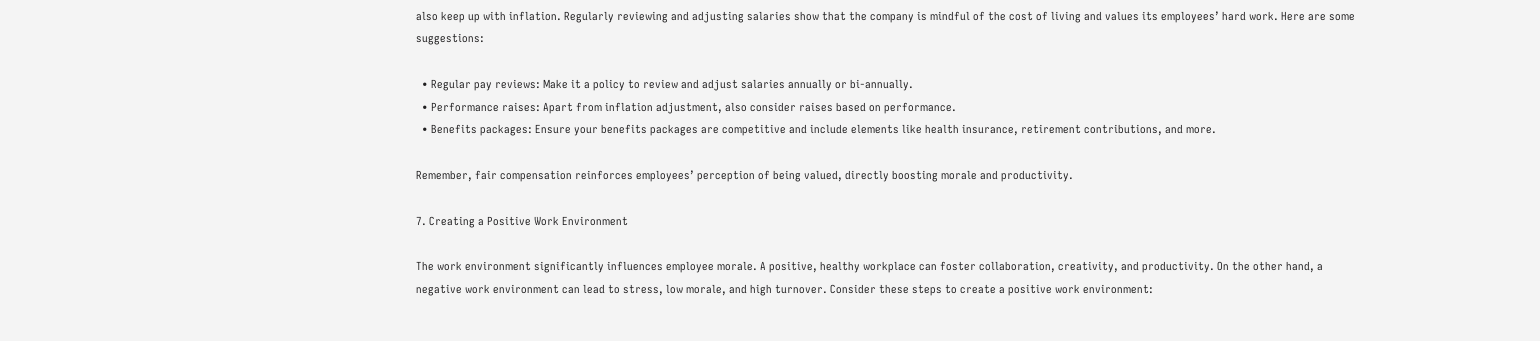also keep up with inflation. Regularly reviewing and adjusting salaries show that the company is mindful of the cost of living and values its employees’ hard work. Here are some suggestions:

  • Regular pay reviews: Make it a policy to review and adjust salaries annually or bi-annually.
  • Performance raises: Apart from inflation adjustment, also consider raises based on performance.
  • Benefits packages: Ensure your benefits packages are competitive and include elements like health insurance, retirement contributions, and more.

Remember, fair compensation reinforces employees’ perception of being valued, directly boosting morale and productivity.

7. Creating a Positive Work Environment

The work environment significantly influences employee morale. A positive, healthy workplace can foster collaboration, creativity, and productivity. On the other hand, a negative work environment can lead to stress, low morale, and high turnover. Consider these steps to create a positive work environment: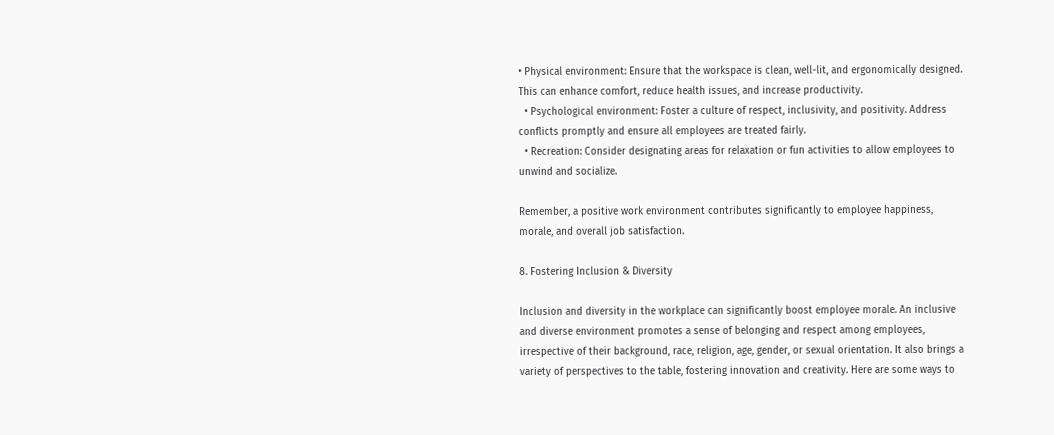• Physical environment: Ensure that the workspace is clean, well-lit, and ergonomically designed. This can enhance comfort, reduce health issues, and increase productivity.
  • Psychological environment: Foster a culture of respect, inclusivity, and positivity. Address conflicts promptly and ensure all employees are treated fairly.
  • Recreation: Consider designating areas for relaxation or fun activities to allow employees to unwind and socialize.

Remember, a positive work environment contributes significantly to employee happiness, morale, and overall job satisfaction.

8. Fostering Inclusion & Diversity

Inclusion and diversity in the workplace can significantly boost employee morale. An inclusive and diverse environment promotes a sense of belonging and respect among employees, irrespective of their background, race, religion, age, gender, or sexual orientation. It also brings a variety of perspectives to the table, fostering innovation and creativity. Here are some ways to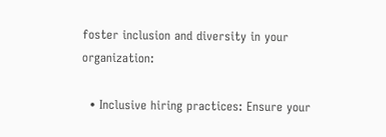foster inclusion and diversity in your organization:

  • Inclusive hiring practices: Ensure your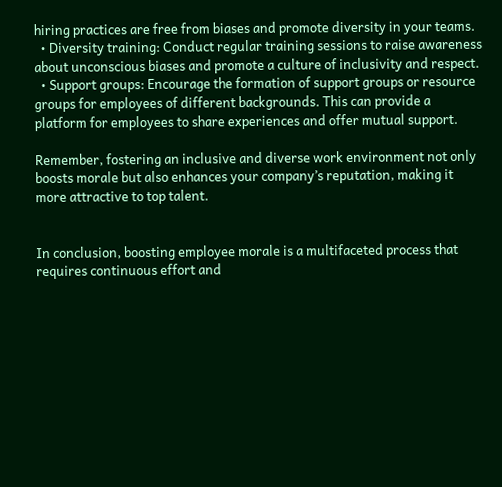hiring practices are free from biases and promote diversity in your teams.
  • Diversity training: Conduct regular training sessions to raise awareness about unconscious biases and promote a culture of inclusivity and respect.
  • Support groups: Encourage the formation of support groups or resource groups for employees of different backgrounds. This can provide a platform for employees to share experiences and offer mutual support.

Remember, fostering an inclusive and diverse work environment not only boosts morale but also enhances your company’s reputation, making it more attractive to top talent.


In conclusion, boosting employee morale is a multifaceted process that requires continuous effort and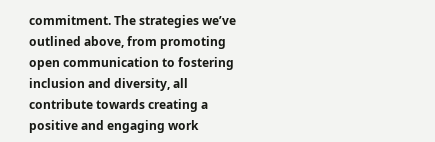commitment. The strategies we’ve outlined above, from promoting open communication to fostering inclusion and diversity, all contribute towards creating a positive and engaging work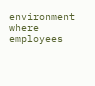environment where employees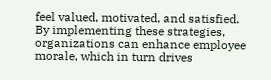feel valued, motivated, and satisfied. By implementing these strategies, organizations can enhance employee morale, which in turn drives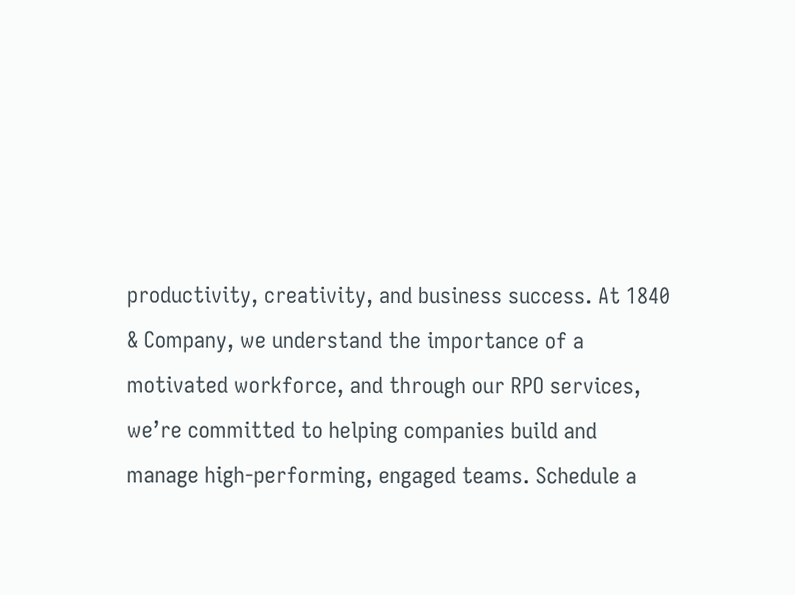productivity, creativity, and business success. At 1840 & Company, we understand the importance of a motivated workforce, and through our RPO services, we’re committed to helping companies build and manage high-performing, engaged teams. Schedule a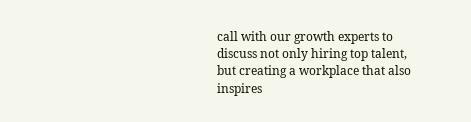call with our growth experts to discuss not only hiring top talent, but creating a workplace that also inspires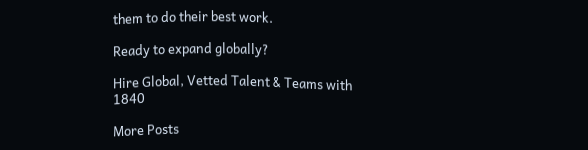them to do their best work.

Ready to expand globally?

Hire Global, Vetted Talent & Teams with 1840

More Posts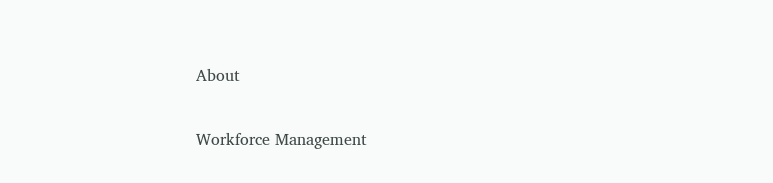About

Workforce Management